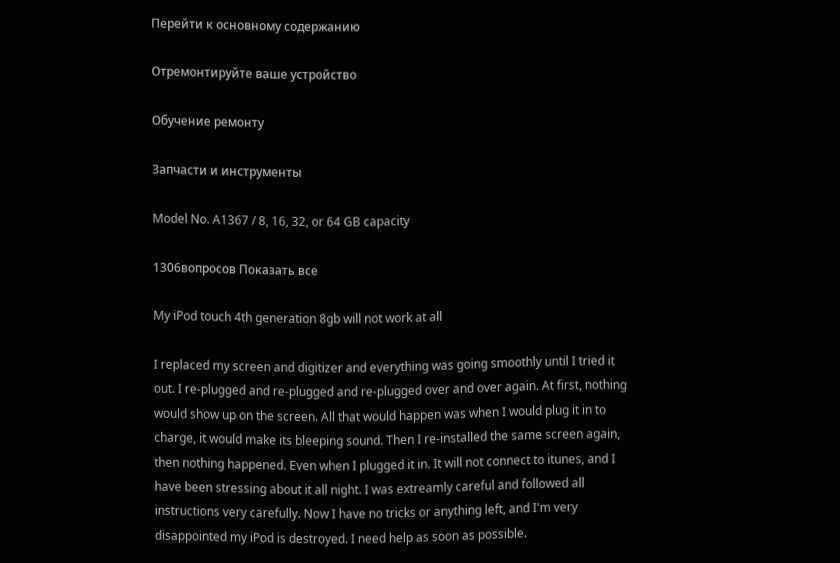Перейти к основному содержанию

Отремонтируйте ваше устройство

Обучение ремонту

Запчасти и инструменты

Model No. A1367 / 8, 16, 32, or 64 GB capacity

1306вопросов Показать все

My iPod touch 4th generation 8gb will not work at all

I replaced my screen and digitizer and everything was going smoothly until I tried it out. I re-plugged and re-plugged and re-plugged over and over again. At first, nothing would show up on the screen. All that would happen was when I would plug it in to charge, it would make its bleeping sound. Then I re-installed the same screen again, then nothing happened. Even when I plugged it in. It will not connect to itunes, and I have been stressing about it all night. I was extreamly careful and followed all instructions very carefully. Now I have no tricks or anything left, and I'm very disappointed my iPod is destroyed. I need help as soon as possible.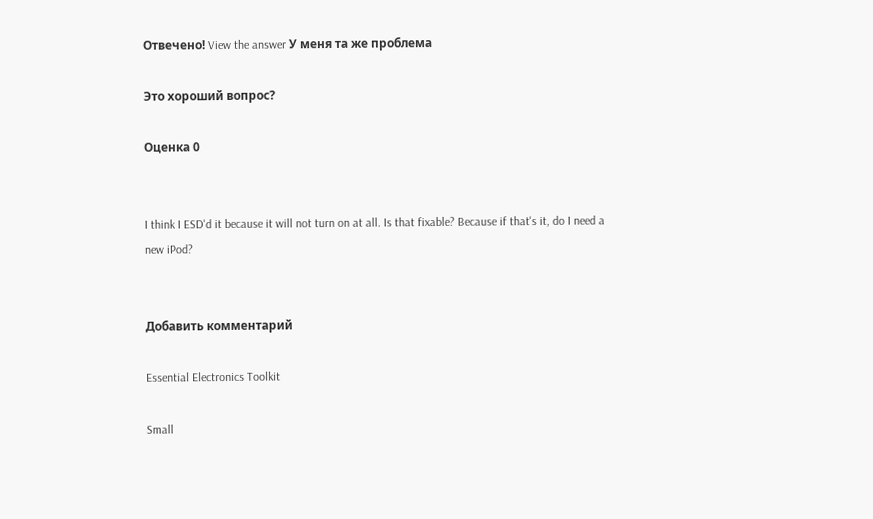Отвечено! View the answer У меня та же проблема

Это хороший вопрос?

Оценка 0


I think I ESD'd it because it will not turn on at all. Is that fixable? Because if that's it, do I need a new iPod?


Добавить комментарий

Essential Electronics Toolkit

Small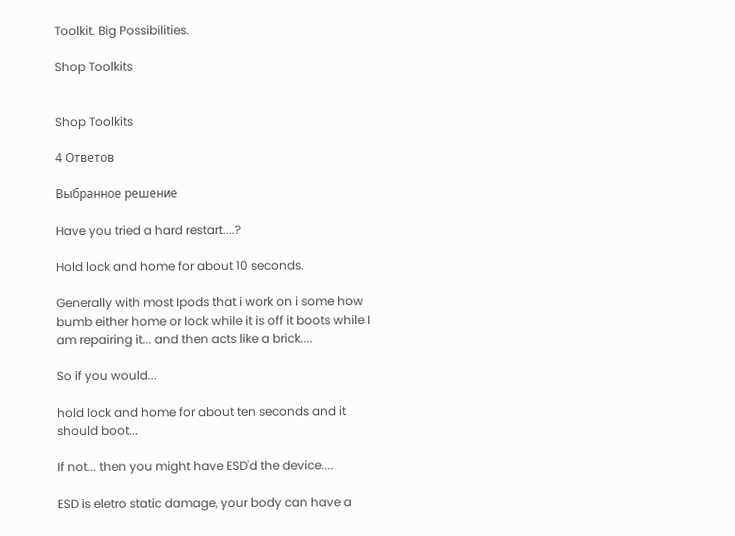Toolkit. Big Possibilities.

Shop Toolkits


Shop Toolkits

4 Ответов

Выбранное решение

Have you tried a hard restart....?

Hold lock and home for about 10 seconds.

Generally with most Ipods that i work on i some how bumb either home or lock while it is off it boots while I am repairing it... and then acts like a brick....

So if you would...

hold lock and home for about ten seconds and it should boot...

If not... then you might have ESD'd the device....

ESD is eletro static damage, your body can have a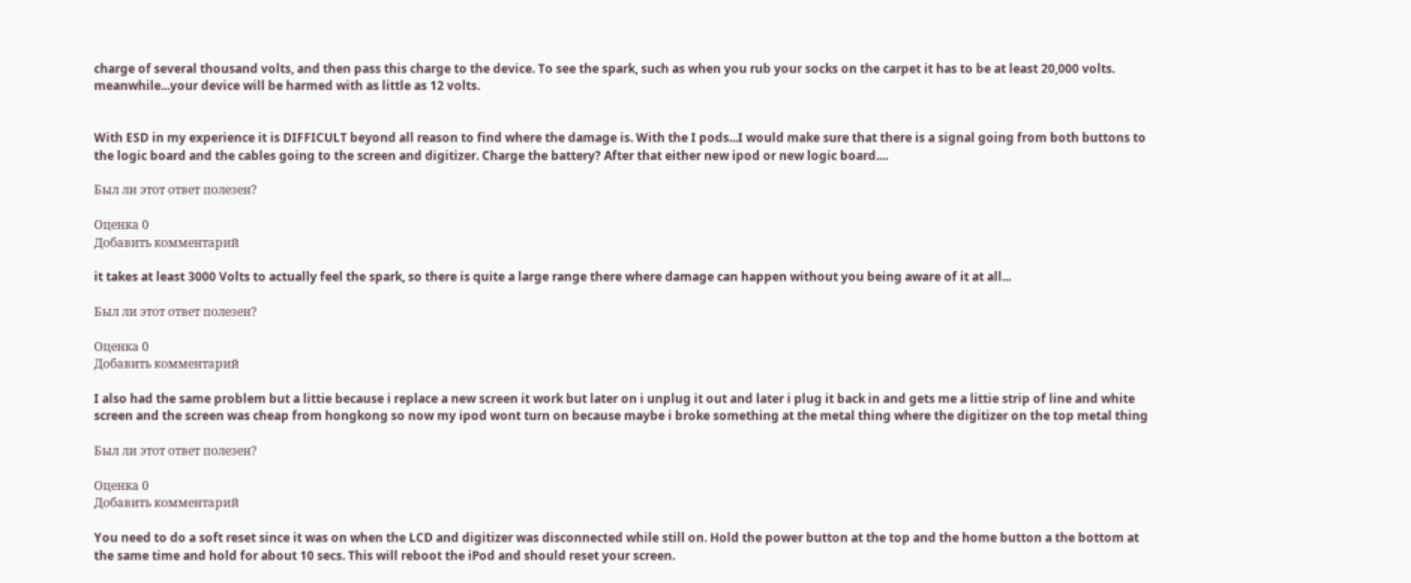charge of several thousand volts, and then pass this charge to the device. To see the spark, such as when you rub your socks on the carpet it has to be at least 20,000 volts. meanwhile...your device will be harmed with as little as 12 volts.


With ESD in my experience it is DIFFICULT beyond all reason to find where the damage is. With the I pods...I would make sure that there is a signal going from both buttons to the logic board and the cables going to the screen and digitizer. Charge the battery? After that either new ipod or new logic board....

Был ли этот ответ полезен?

Оценка 0
Добавить комментарий

it takes at least 3000 Volts to actually feel the spark, so there is quite a large range there where damage can happen without you being aware of it at all...

Был ли этот ответ полезен?

Оценка 0
Добавить комментарий

I also had the same problem but a littie because i replace a new screen it work but later on i unplug it out and later i plug it back in and gets me a littie strip of line and white screen and the screen was cheap from hongkong so now my ipod wont turn on because maybe i broke something at the metal thing where the digitizer on the top metal thing

Был ли этот ответ полезен?

Оценка 0
Добавить комментарий

You need to do a soft reset since it was on when the LCD and digitizer was disconnected while still on. Hold the power button at the top and the home button a the bottom at the same time and hold for about 10 secs. This will reboot the iPod and should reset your screen.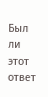Был ли этот ответ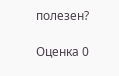полезен?

Оценка 0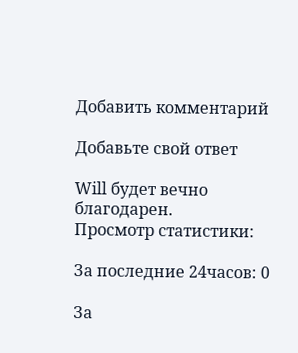Добавить комментарий

Добавьте свой ответ

Will будет вечно благодарен.
Просмотр статистики:

За последние 24часов: 0

За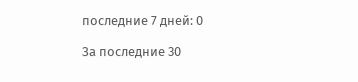последние 7 дней: 0

За последние 30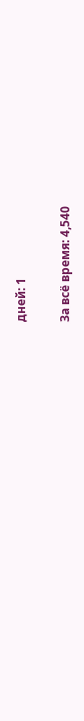дней: 1

За всё время: 4,540